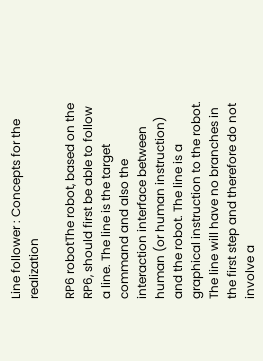Line follower : Concepts for the realization

RP6 robotThe robot, based on the RP6, should first be able to follow a line. The line is the target command and also the interaction interface between human (or human instruction) and the robot. The line is a graphical instruction to the robot. The line will have no branches in the first step and therefore do not involve a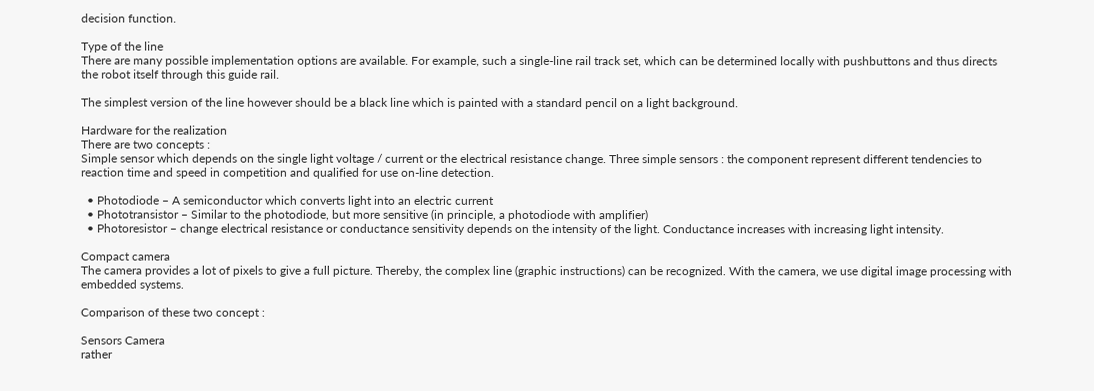decision function.

Type of the line
There are many possible implementation options are available. For example, such a single-line rail track set, which can be determined locally with pushbuttons and thus directs the robot itself through this guide rail.

The simplest version of the line however should be a black line which is painted with a standard pencil on a light background.

Hardware for the realization
There are two concepts :
Simple sensor which depends on the single light voltage / current or the electrical resistance change. Three simple sensors : the component represent different tendencies to reaction time and speed in competition and qualified for use on-line detection.

  • Photodiode – A semiconductor which converts light into an electric current
  • Phototransistor – Similar to the photodiode, but more sensitive (in principle, a photodiode with amplifier)
  • Photoresistor – change electrical resistance or conductance sensitivity depends on the intensity of the light. Conductance increases with increasing light intensity.

Compact camera
The camera provides a lot of pixels to give a full picture. Thereby, the complex line (graphic instructions) can be recognized. With the camera, we use digital image processing with embedded systems.

Comparison of these two concept :

Sensors Camera
rather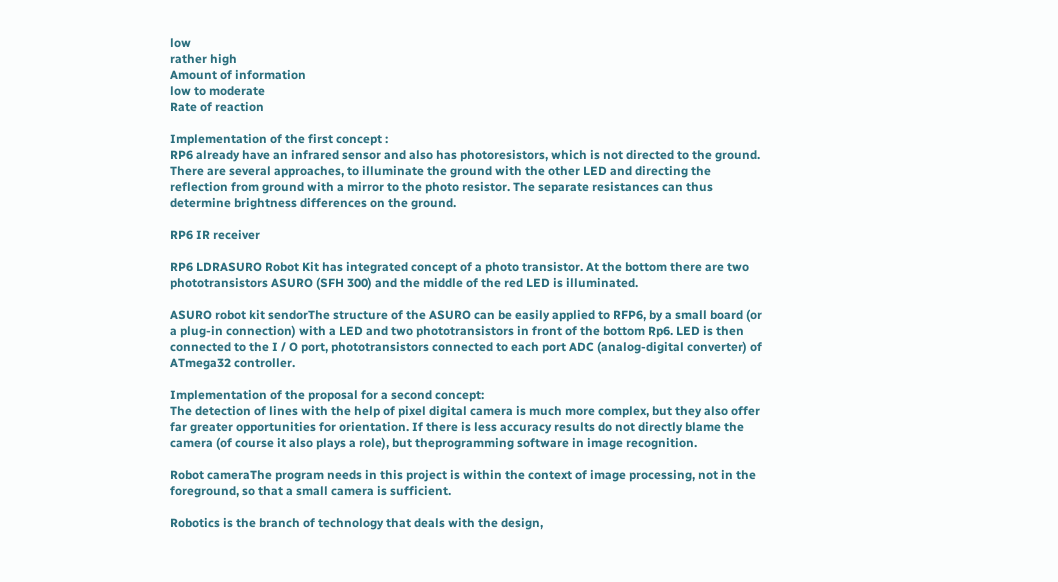low
rather high
Amount of information
low to moderate
Rate of reaction

Implementation of the first concept :
RP6 already have an infrared sensor and also has photoresistors, which is not directed to the ground. There are several approaches, to illuminate the ground with the other LED and directing the reflection from ground with a mirror to the photo resistor. The separate resistances can thus determine brightness differences on the ground.

RP6 IR receiver

RP6 LDRASURO Robot Kit has integrated concept of a photo transistor. At the bottom there are two phototransistors ASURO (SFH 300) and the middle of the red LED is illuminated.

ASURO robot kit sendorThe structure of the ASURO can be easily applied to RFP6, by a small board (or a plug-in connection) with a LED and two phototransistors in front of the bottom Rp6. LED is then connected to the I / O port, phototransistors connected to each port ADC (analog-digital converter) of ATmega32 controller.

Implementation of the proposal for a second concept:
The detection of lines with the help of pixel digital camera is much more complex, but they also offer far greater opportunities for orientation. If there is less accuracy results do not directly blame the camera (of course it also plays a role), but theprogramming software in image recognition.

Robot cameraThe program needs in this project is within the context of image processing, not in the foreground, so that a small camera is sufficient.

Robotics is the branch of technology that deals with the design,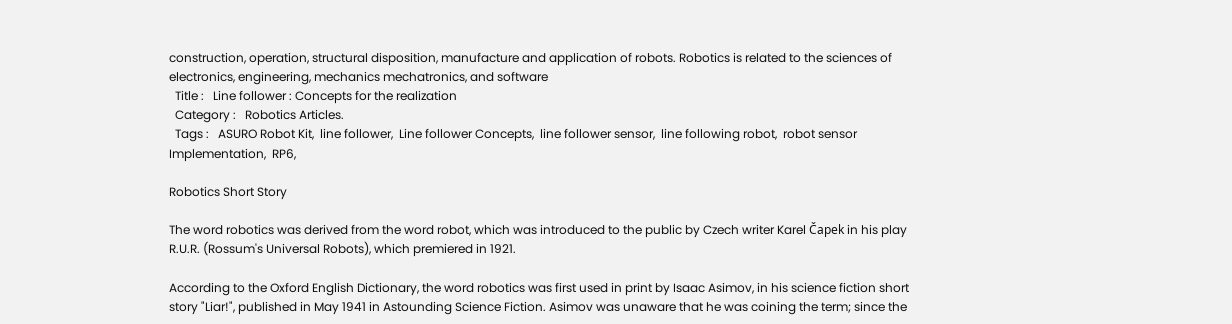construction, operation, structural disposition, manufacture and application of robots. Robotics is related to the sciences of electronics, engineering, mechanics mechatronics, and software
  Title :   Line follower : Concepts for the realization
  Category :   Robotics Articles.
  Tags :   ASURO Robot Kit,  line follower,  Line follower Concepts,  line follower sensor,  line following robot,  robot sensor Implementation,  RP6,

Robotics Short Story

The word robotics was derived from the word robot, which was introduced to the public by Czech writer Karel Čapek in his play R.U.R. (Rossum's Universal Robots), which premiered in 1921.

According to the Oxford English Dictionary, the word robotics was first used in print by Isaac Asimov, in his science fiction short story "Liar!", published in May 1941 in Astounding Science Fiction. Asimov was unaware that he was coining the term; since the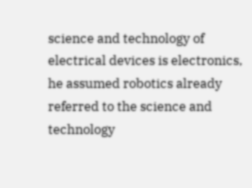science and technology of electrical devices is electronics, he assumed robotics already referred to the science and technology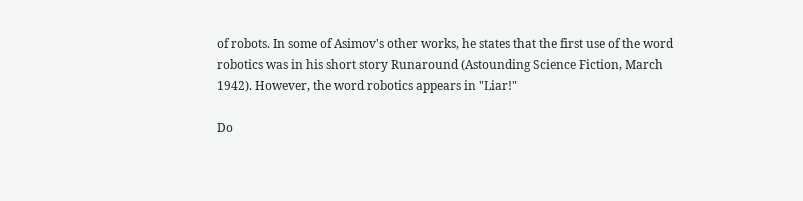of robots. In some of Asimov's other works, he states that the first use of the word robotics was in his short story Runaround (Astounding Science Fiction, March 1942). However, the word robotics appears in "Liar!"

Do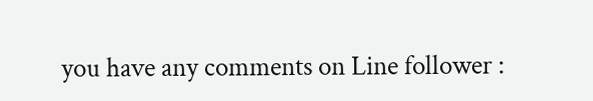you have any comments on Line follower :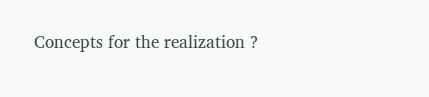Concepts for the realization ?